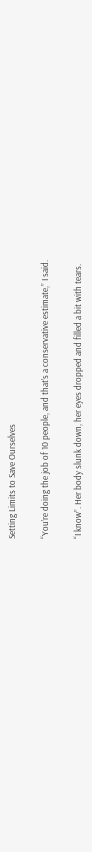Setting Limits to Save Ourselves

“You’re doing the job of 10 people, and that’s a conservative estimate,” I said.

“I know”. Her body slunk down, her eyes dropped and filled a bit with tears.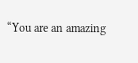“You are an amazing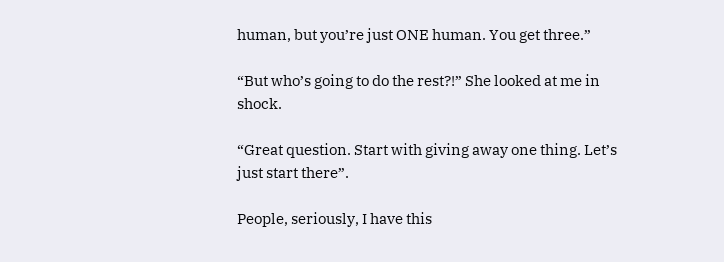human, but you’re just ONE human. You get three.”

“But who’s going to do the rest?!” She looked at me in shock.

“Great question. Start with giving away one thing. Let’s just start there”.

People, seriously, I have this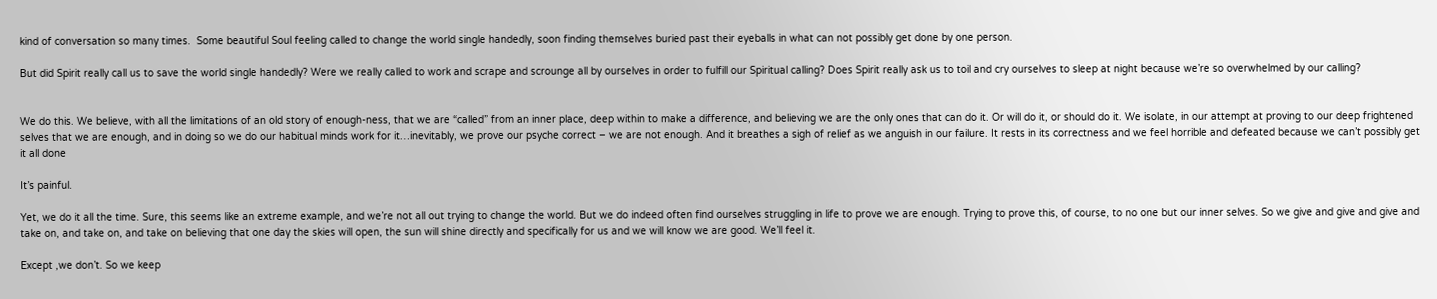kind of conversation so many times.  Some beautiful Soul feeling called to change the world single handedly, soon finding themselves buried past their eyeballs in what can not possibly get done by one person.

But did Spirit really call us to save the world single handedly? Were we really called to work and scrape and scrounge all by ourselves in order to fulfill our Spiritual calling? Does Spirit really ask us to toil and cry ourselves to sleep at night because we’re so overwhelmed by our calling?


We do this. We believe, with all the limitations of an old story of enough-ness, that we are “called” from an inner place, deep within to make a difference, and believing we are the only ones that can do it. Or will do it, or should do it. We isolate, in our attempt at proving to our deep frightened selves that we are enough, and in doing so we do our habitual minds work for it…inevitably, we prove our psyche correct – we are not enough. And it breathes a sigh of relief as we anguish in our failure. It rests in its correctness and we feel horrible and defeated because we can’t possibly get it all done

It’s painful.

Yet, we do it all the time. Sure, this seems like an extreme example, and we’re not all out trying to change the world. But we do indeed often find ourselves struggling in life to prove we are enough. Trying to prove this, of course, to no one but our inner selves. So we give and give and give and take on, and take on, and take on believing that one day the skies will open, the sun will shine directly and specifically for us and we will know we are good. We’ll feel it.

Except ,we don’t. So we keep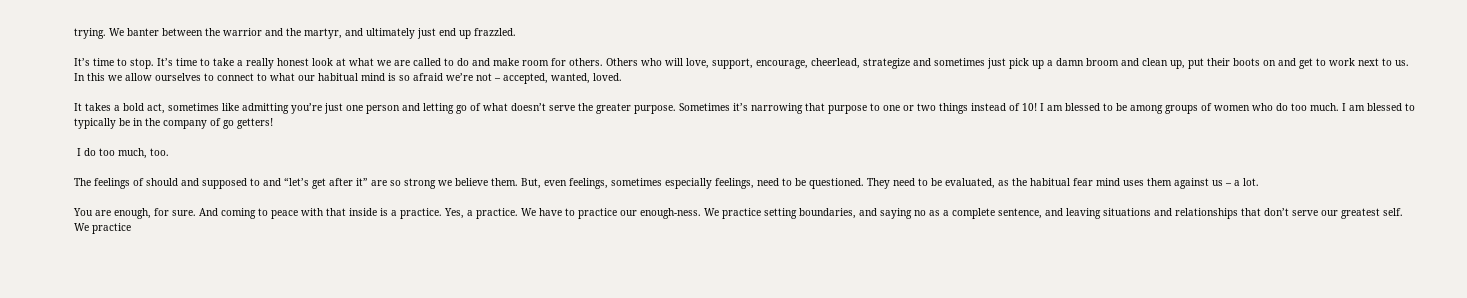trying. We banter between the warrior and the martyr, and ultimately just end up frazzled.

It’s time to stop. It’s time to take a really honest look at what we are called to do and make room for others. Others who will love, support, encourage, cheerlead, strategize and sometimes just pick up a damn broom and clean up, put their boots on and get to work next to us. In this we allow ourselves to connect to what our habitual mind is so afraid we’re not – accepted, wanted, loved.

It takes a bold act, sometimes like admitting you’re just one person and letting go of what doesn’t serve the greater purpose. Sometimes it’s narrowing that purpose to one or two things instead of 10! I am blessed to be among groups of women who do too much. I am blessed to typically be in the company of go getters!

 I do too much, too.

The feelings of should and supposed to and “let’s get after it” are so strong we believe them. But, even feelings, sometimes especially feelings, need to be questioned. They need to be evaluated, as the habitual fear mind uses them against us – a lot.

You are enough, for sure. And coming to peace with that inside is a practice. Yes, a practice. We have to practice our enough-ness. We practice setting boundaries, and saying no as a complete sentence, and leaving situations and relationships that don’t serve our greatest self. We practice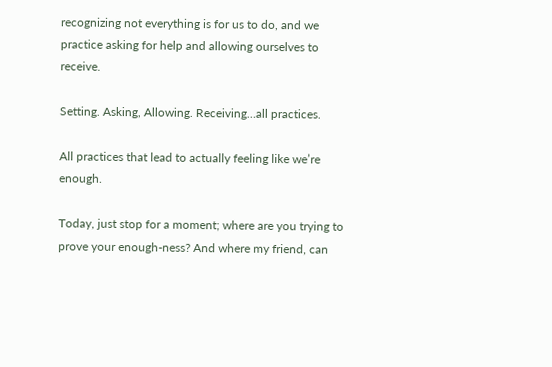recognizing not everything is for us to do, and we practice asking for help and allowing ourselves to receive.

Setting. Asking, Allowing. Receiving…all practices.

All practices that lead to actually feeling like we’re enough.

Today, just stop for a moment; where are you trying to prove your enough-ness? And where my friend, can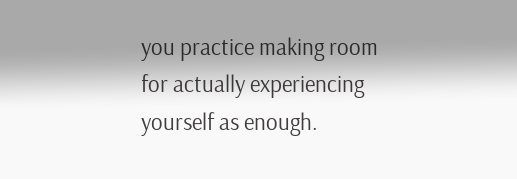you practice making room for actually experiencing yourself as enough.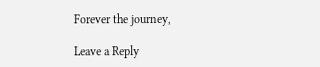Forever the journey,

Leave a Reply